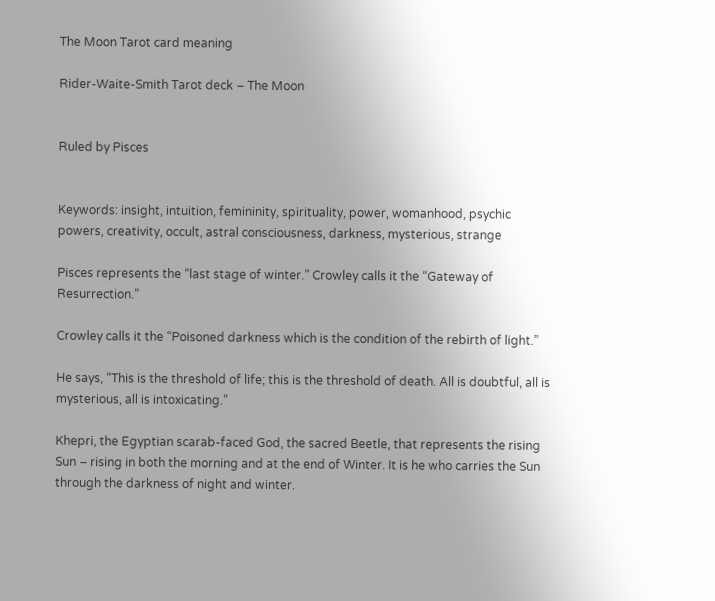The Moon Tarot card meaning

Rider-Waite-Smith Tarot deck – The Moon


Ruled by Pisces


Keywords: insight, intuition, femininity, spirituality, power, womanhood, psychic powers, creativity, occult, astral consciousness, darkness, mysterious, strange

Pisces represents the “last stage of winter.” Crowley calls it the “Gateway of Resurrection.”

Crowley calls it the “Poisoned darkness which is the condition of the rebirth of light.”

He says, “This is the threshold of life; this is the threshold of death. All is doubtful, all is mysterious, all is intoxicating.”

Khepri, the Egyptian scarab-faced God, the sacred Beetle, that represents the rising Sun – rising in both the morning and at the end of Winter. It is he who carries the Sun through the darkness of night and winter.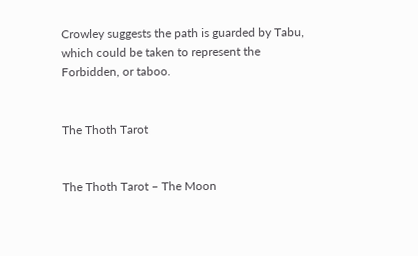Crowley suggests the path is guarded by Tabu, which could be taken to represent the Forbidden, or taboo.


The Thoth Tarot


The Thoth Tarot – The Moon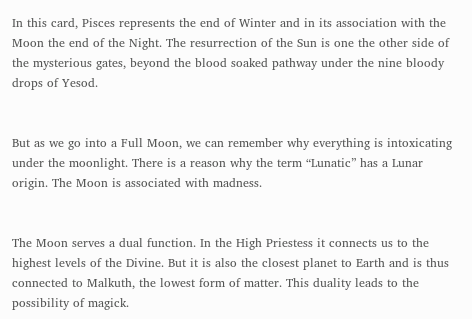In this card, Pisces represents the end of Winter and in its association with the Moon the end of the Night. The resurrection of the Sun is one the other side of the mysterious gates, beyond the blood soaked pathway under the nine bloody drops of Yesod.


But as we go into a Full Moon, we can remember why everything is intoxicating under the moonlight. There is a reason why the term “Lunatic” has a Lunar origin. The Moon is associated with madness.


The Moon serves a dual function. In the High Priestess it connects us to the highest levels of the Divine. But it is also the closest planet to Earth and is thus connected to Malkuth, the lowest form of matter. This duality leads to the possibility of magick.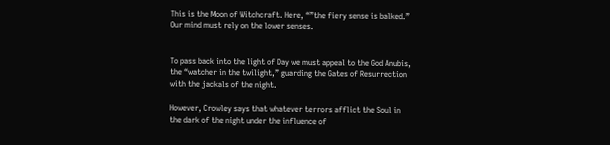This is the Moon of Witchcraft. Here, “”the fiery sense is balked.” Our mind must rely on the lower senses.


To pass back into the light of Day we must appeal to the God Anubis, the “watcher in the twilight,” guarding the Gates of Resurrection with the jackals of the night.

However, Crowley says that whatever terrors afflict the Soul in the dark of the night under the influence of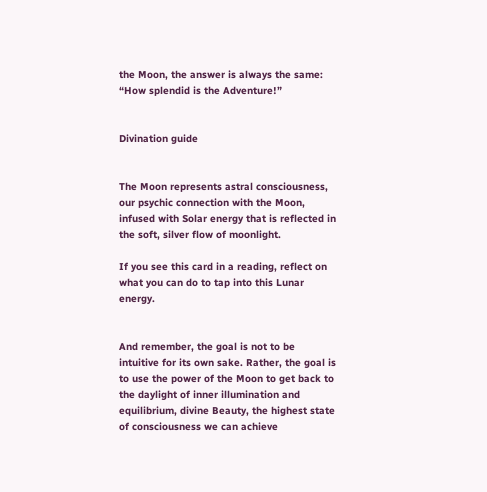the Moon, the answer is always the same: “How splendid is the Adventure!”


Divination guide


The Moon represents astral consciousness, our psychic connection with the Moon, infused with Solar energy that is reflected in the soft, silver flow of moonlight.

If you see this card in a reading, reflect on what you can do to tap into this Lunar energy.


And remember, the goal is not to be intuitive for its own sake. Rather, the goal is to use the power of the Moon to get back to the daylight of inner illumination and equilibrium, divine Beauty, the highest state of consciousness we can achieve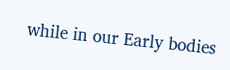while in our Early bodies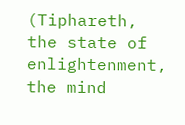(Tiphareth, the state of enlightenment, the mind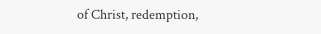of Christ, redemption,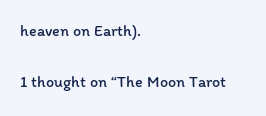heaven on Earth).

1 thought on “The Moon Tarot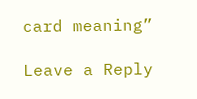card meaning”

Leave a Reply